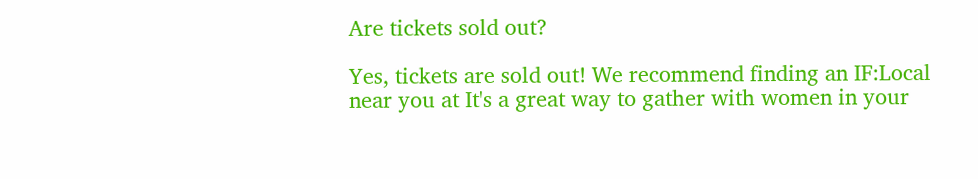Are tickets sold out?

Yes, tickets are sold out! We recommend finding an IF:Local near you at It's a great way to gather with women in your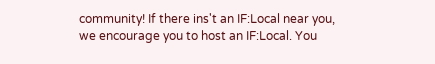community! If there ins't an IF:Local near you, we encourage you to host an IF:Local. You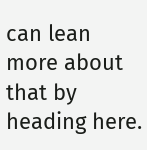can lean more about that by heading here.